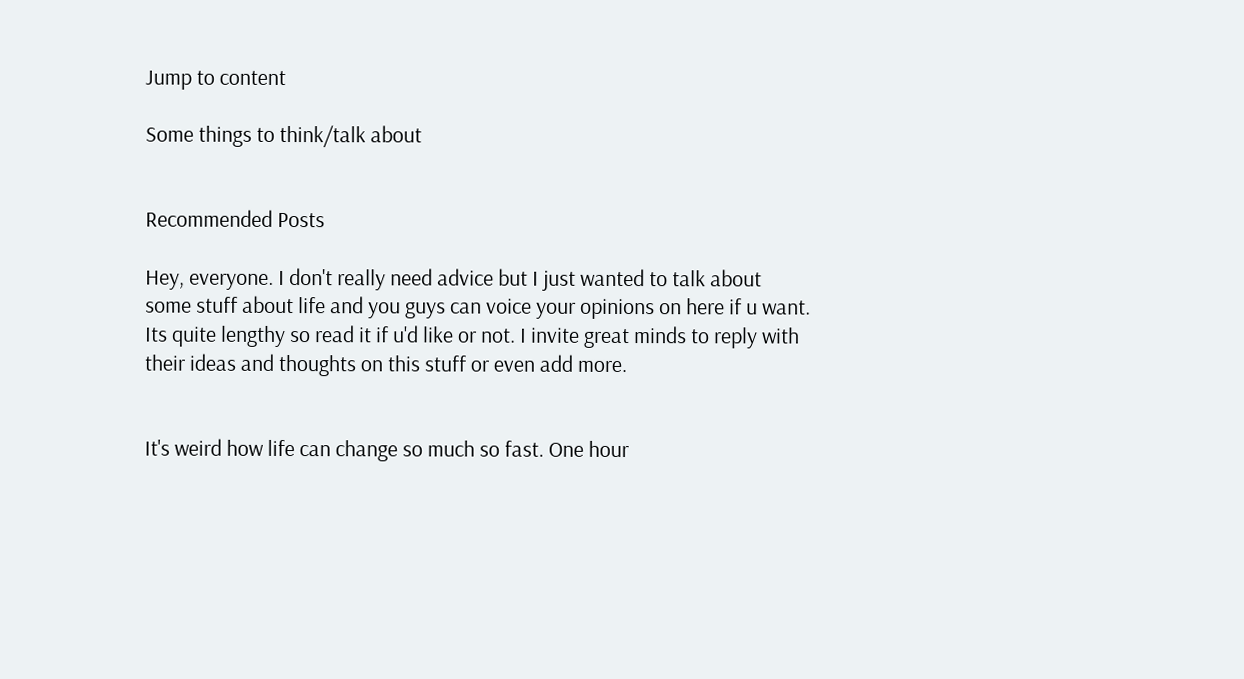Jump to content

Some things to think/talk about


Recommended Posts

Hey, everyone. I don't really need advice but I just wanted to talk about some stuff about life and you guys can voice your opinions on here if u want. Its quite lengthy so read it if u'd like or not. I invite great minds to reply with their ideas and thoughts on this stuff or even add more.


It's weird how life can change so much so fast. One hour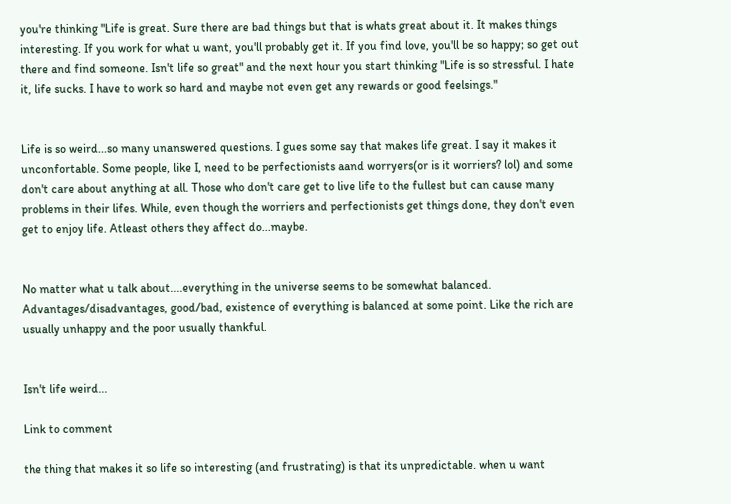you're thinking "Life is great. Sure there are bad things but that is whats great about it. It makes things interesting. If you work for what u want, you'll probably get it. If you find love, you'll be so happy; so get out there and find someone. Isn't life so great" and the next hour you start thinking "Life is so stressful. I hate it, life sucks. I have to work so hard and maybe not even get any rewards or good feelsings."


Life is so weird...so many unanswered questions. I gues some say that makes life great. I say it makes it unconfortable. Some people, like I, need to be perfectionists aand worryers(or is it worriers? lol) and some don't care about anything at all. Those who don't care get to live life to the fullest but can cause many problems in their lifes. While, even though the worriers and perfectionists get things done, they don't even get to enjoy life. Atleast others they affect do...maybe.


No matter what u talk about....everything in the universe seems to be somewhat balanced. Advantages/disadvantages, good/bad, existence of everything is balanced at some point. Like the rich are usually unhappy and the poor usually thankful.


Isn't life weird...

Link to comment

the thing that makes it so life so interesting (and frustrating) is that its unpredictable. when u want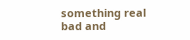something real bad and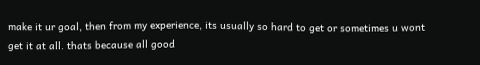make it ur goal, then from my experience, its usually so hard to get or sometimes u wont get it at all. thats because all good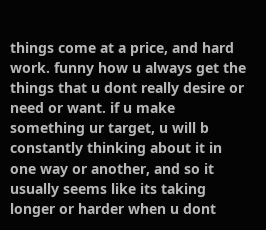things come at a price, and hard work. funny how u always get the things that u dont really desire or need or want. if u make something ur target, u will b constantly thinking about it in one way or another, and so it usually seems like its taking longer or harder when u dont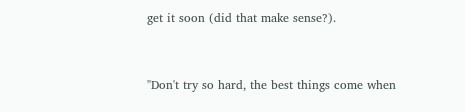get it soon (did that make sense?).


"Don't try so hard, the best things come when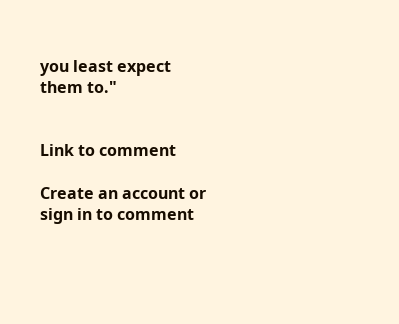you least expect them to."


Link to comment

Create an account or sign in to comment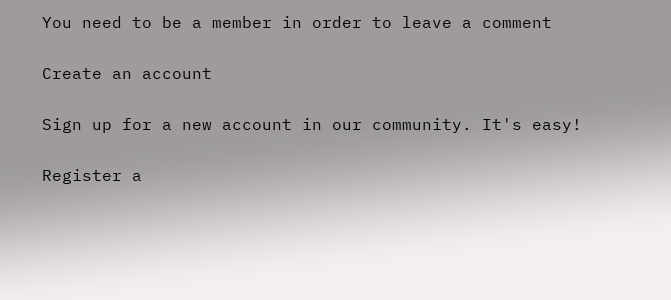You need to be a member in order to leave a comment

Create an account

Sign up for a new account in our community. It's easy!

Register a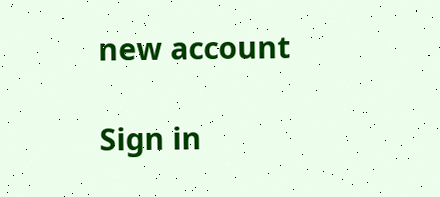new account

Sign in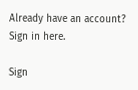Already have an account? Sign in here.

Sign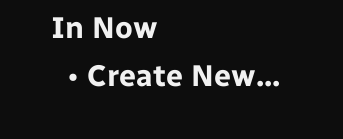In Now
  • Create New...